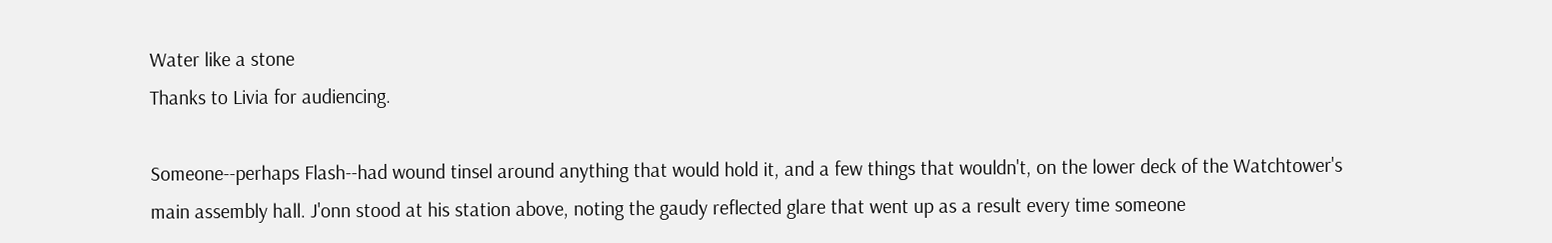Water like a stone
Thanks to Livia for audiencing.

Someone--perhaps Flash--had wound tinsel around anything that would hold it, and a few things that wouldn't, on the lower deck of the Watchtower's main assembly hall. J'onn stood at his station above, noting the gaudy reflected glare that went up as a result every time someone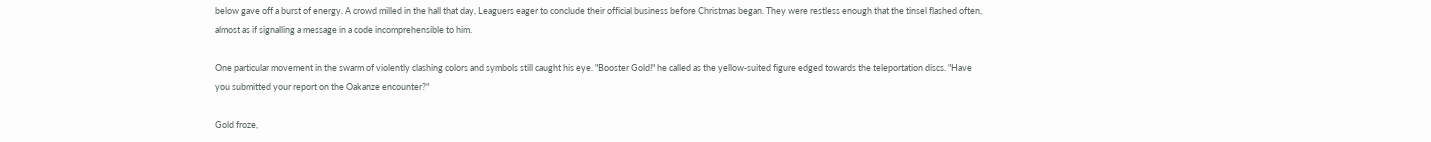below gave off a burst of energy. A crowd milled in the hall that day, Leaguers eager to conclude their official business before Christmas began. They were restless enough that the tinsel flashed often, almost as if signalling a message in a code incomprehensible to him.

One particular movement in the swarm of violently clashing colors and symbols still caught his eye. "Booster Gold!" he called as the yellow-suited figure edged towards the teleportation discs. "Have you submitted your report on the Oakanze encounter?"

Gold froze,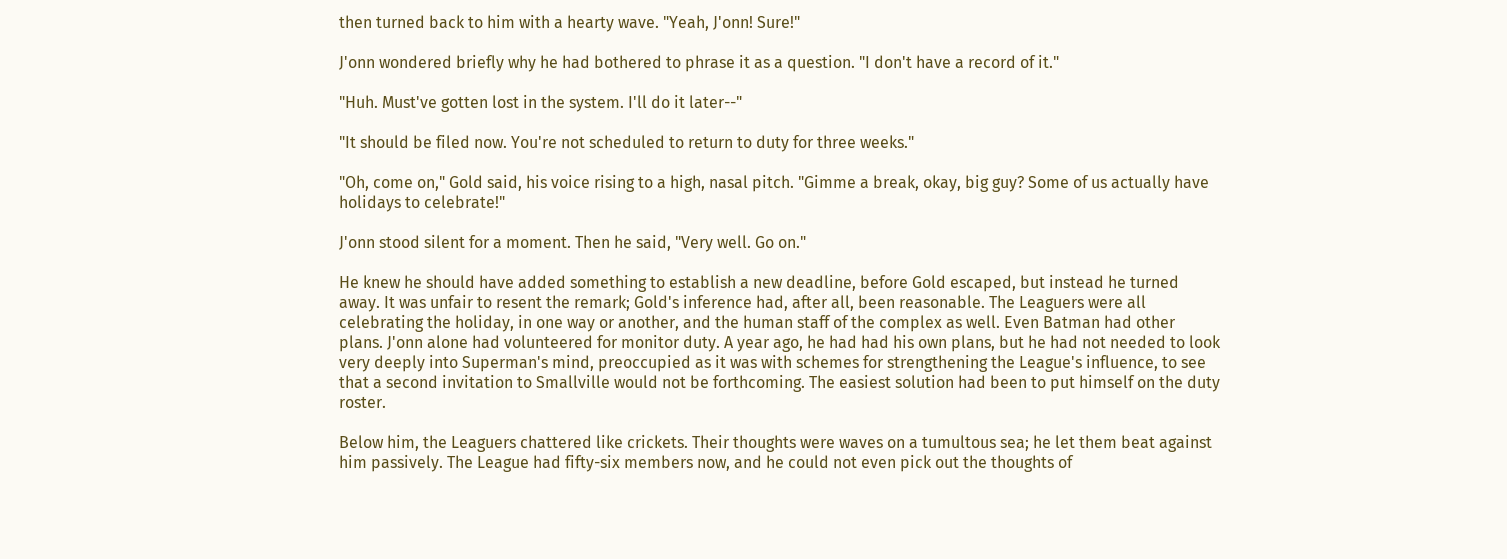then turned back to him with a hearty wave. "Yeah, J'onn! Sure!"

J'onn wondered briefly why he had bothered to phrase it as a question. "I don't have a record of it."

"Huh. Must've gotten lost in the system. I'll do it later--"

"It should be filed now. You're not scheduled to return to duty for three weeks."

"Oh, come on," Gold said, his voice rising to a high, nasal pitch. "Gimme a break, okay, big guy? Some of us actually have holidays to celebrate!"

J'onn stood silent for a moment. Then he said, "Very well. Go on."

He knew he should have added something to establish a new deadline, before Gold escaped, but instead he turned away. It was unfair to resent the remark; Gold's inference had, after all, been reasonable. The Leaguers were all celebrating the holiday, in one way or another, and the human staff of the complex as well. Even Batman had other plans. J'onn alone had volunteered for monitor duty. A year ago, he had had his own plans, but he had not needed to look very deeply into Superman's mind, preoccupied as it was with schemes for strengthening the League's influence, to see that a second invitation to Smallville would not be forthcoming. The easiest solution had been to put himself on the duty roster.

Below him, the Leaguers chattered like crickets. Their thoughts were waves on a tumultous sea; he let them beat against him passively. The League had fifty-six members now, and he could not even pick out the thoughts of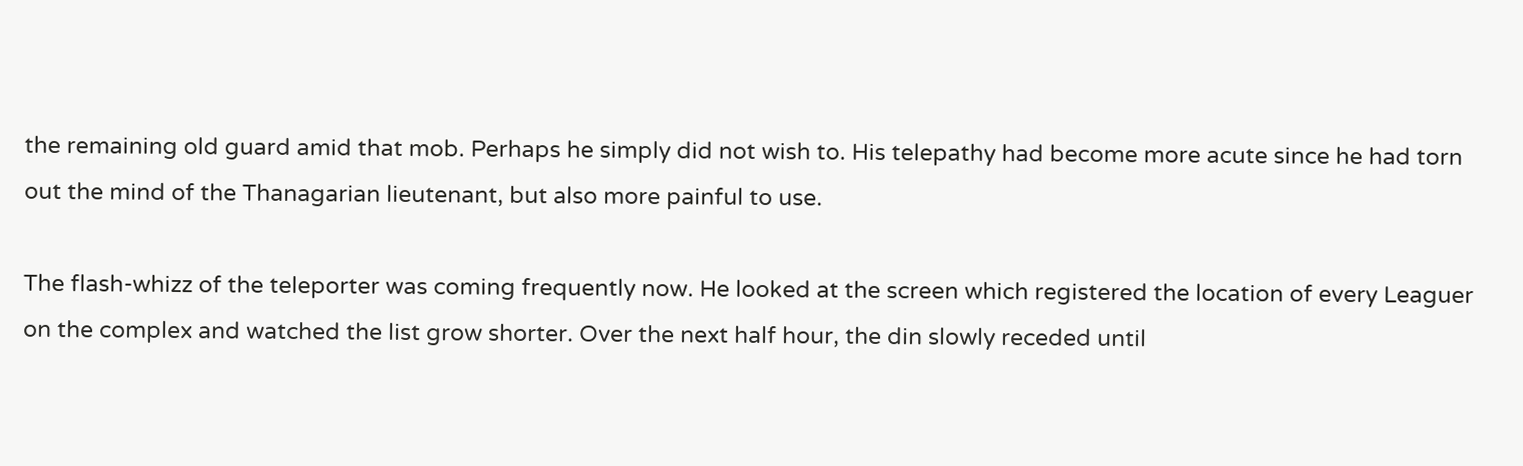the remaining old guard amid that mob. Perhaps he simply did not wish to. His telepathy had become more acute since he had torn out the mind of the Thanagarian lieutenant, but also more painful to use.

The flash-whizz of the teleporter was coming frequently now. He looked at the screen which registered the location of every Leaguer on the complex and watched the list grow shorter. Over the next half hour, the din slowly receded until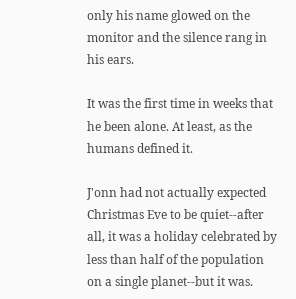only his name glowed on the monitor and the silence rang in his ears.

It was the first time in weeks that he been alone. At least, as the humans defined it.

J'onn had not actually expected Christmas Eve to be quiet--after all, it was a holiday celebrated by less than half of the population on a single planet--but it was.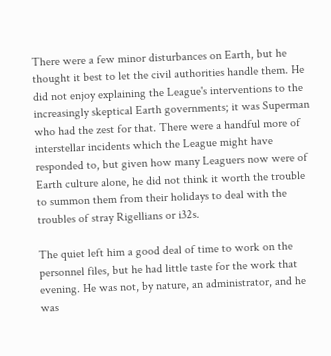There were a few minor disturbances on Earth, but he thought it best to let the civil authorities handle them. He did not enjoy explaining the League's interventions to the increasingly skeptical Earth governments; it was Superman who had the zest for that. There were a handful more of interstellar incidents which the League might have responded to, but given how many Leaguers now were of Earth culture alone, he did not think it worth the trouble to summon them from their holidays to deal with the troubles of stray Rigellians or i32s.

The quiet left him a good deal of time to work on the personnel files, but he had little taste for the work that evening. He was not, by nature, an administrator, and he was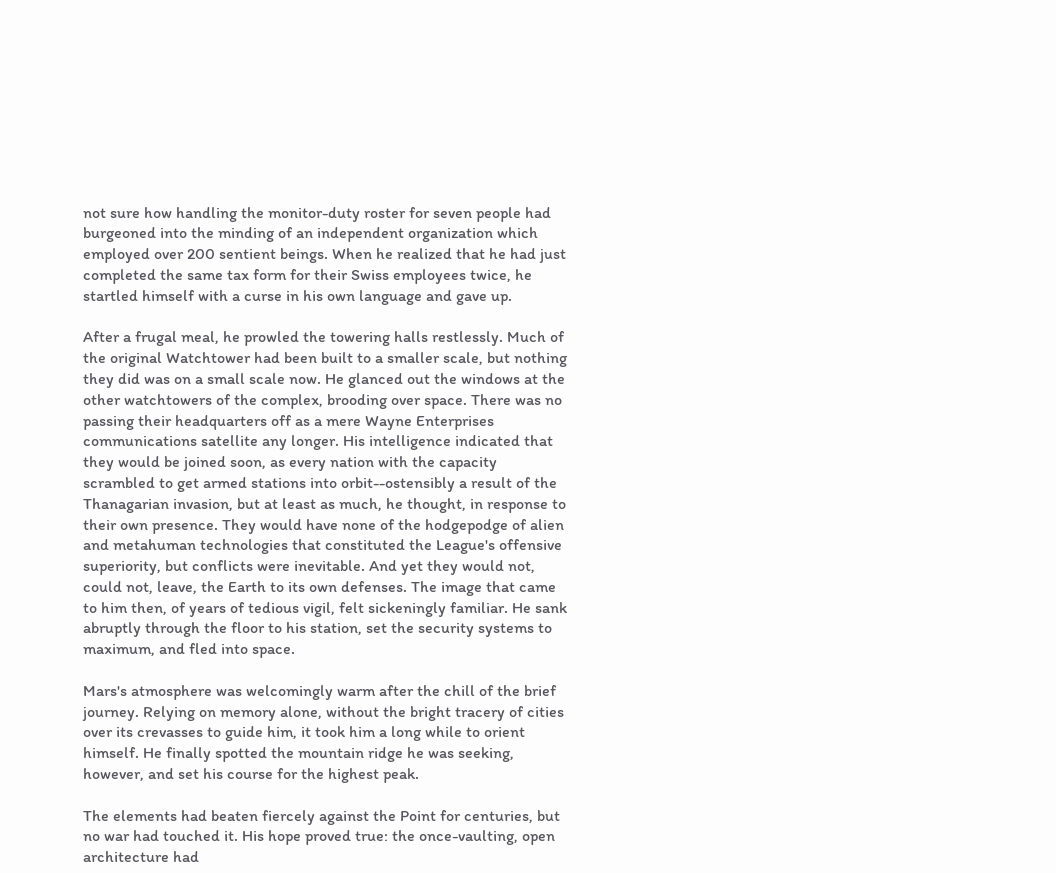not sure how handling the monitor-duty roster for seven people had burgeoned into the minding of an independent organization which employed over 200 sentient beings. When he realized that he had just completed the same tax form for their Swiss employees twice, he startled himself with a curse in his own language and gave up.

After a frugal meal, he prowled the towering halls restlessly. Much of the original Watchtower had been built to a smaller scale, but nothing they did was on a small scale now. He glanced out the windows at the other watchtowers of the complex, brooding over space. There was no passing their headquarters off as a mere Wayne Enterprises communications satellite any longer. His intelligence indicated that they would be joined soon, as every nation with the capacity scrambled to get armed stations into orbit--ostensibly a result of the Thanagarian invasion, but at least as much, he thought, in response to their own presence. They would have none of the hodgepodge of alien and metahuman technologies that constituted the League's offensive superiority, but conflicts were inevitable. And yet they would not, could not, leave, the Earth to its own defenses. The image that came to him then, of years of tedious vigil, felt sickeningly familiar. He sank abruptly through the floor to his station, set the security systems to maximum, and fled into space.

Mars's atmosphere was welcomingly warm after the chill of the brief journey. Relying on memory alone, without the bright tracery of cities over its crevasses to guide him, it took him a long while to orient himself. He finally spotted the mountain ridge he was seeking, however, and set his course for the highest peak.

The elements had beaten fiercely against the Point for centuries, but no war had touched it. His hope proved true: the once-vaulting, open architecture had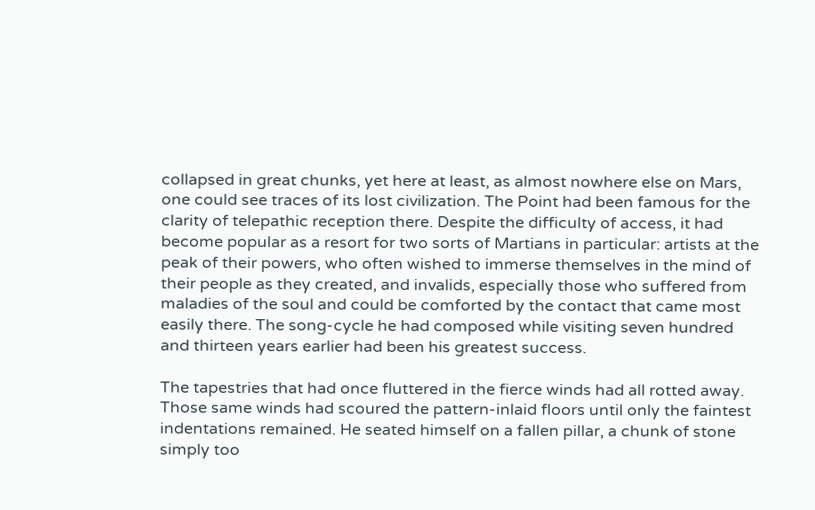collapsed in great chunks, yet here at least, as almost nowhere else on Mars, one could see traces of its lost civilization. The Point had been famous for the clarity of telepathic reception there. Despite the difficulty of access, it had become popular as a resort for two sorts of Martians in particular: artists at the peak of their powers, who often wished to immerse themselves in the mind of their people as they created, and invalids, especially those who suffered from maladies of the soul and could be comforted by the contact that came most easily there. The song-cycle he had composed while visiting seven hundred and thirteen years earlier had been his greatest success.

The tapestries that had once fluttered in the fierce winds had all rotted away. Those same winds had scoured the pattern-inlaid floors until only the faintest indentations remained. He seated himself on a fallen pillar, a chunk of stone simply too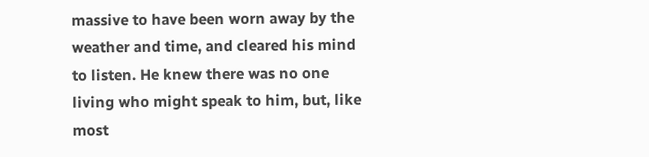massive to have been worn away by the weather and time, and cleared his mind to listen. He knew there was no one living who might speak to him, but, like most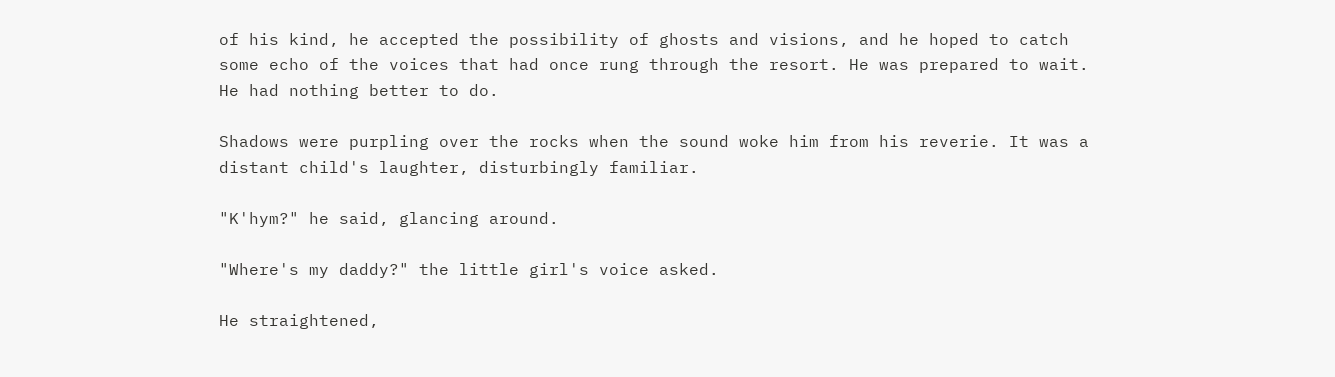of his kind, he accepted the possibility of ghosts and visions, and he hoped to catch some echo of the voices that had once rung through the resort. He was prepared to wait. He had nothing better to do.

Shadows were purpling over the rocks when the sound woke him from his reverie. It was a distant child's laughter, disturbingly familiar.

"K'hym?" he said, glancing around.

"Where's my daddy?" the little girl's voice asked.

He straightened,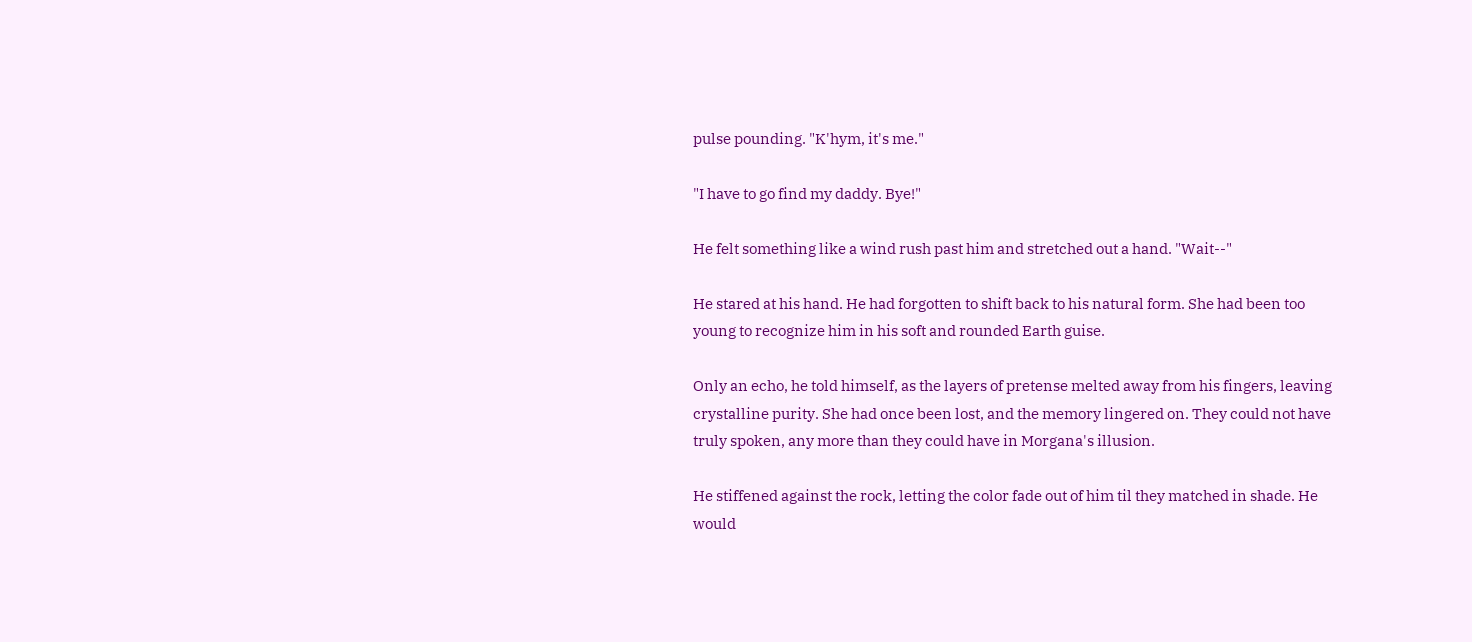pulse pounding. "K'hym, it's me."

"I have to go find my daddy. Bye!"

He felt something like a wind rush past him and stretched out a hand. "Wait--"

He stared at his hand. He had forgotten to shift back to his natural form. She had been too young to recognize him in his soft and rounded Earth guise.

Only an echo, he told himself, as the layers of pretense melted away from his fingers, leaving crystalline purity. She had once been lost, and the memory lingered on. They could not have truly spoken, any more than they could have in Morgana's illusion.

He stiffened against the rock, letting the color fade out of him til they matched in shade. He would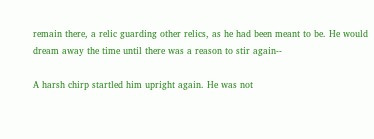remain there, a relic guarding other relics, as he had been meant to be. He would dream away the time until there was a reason to stir again--

A harsh chirp startled him upright again. He was not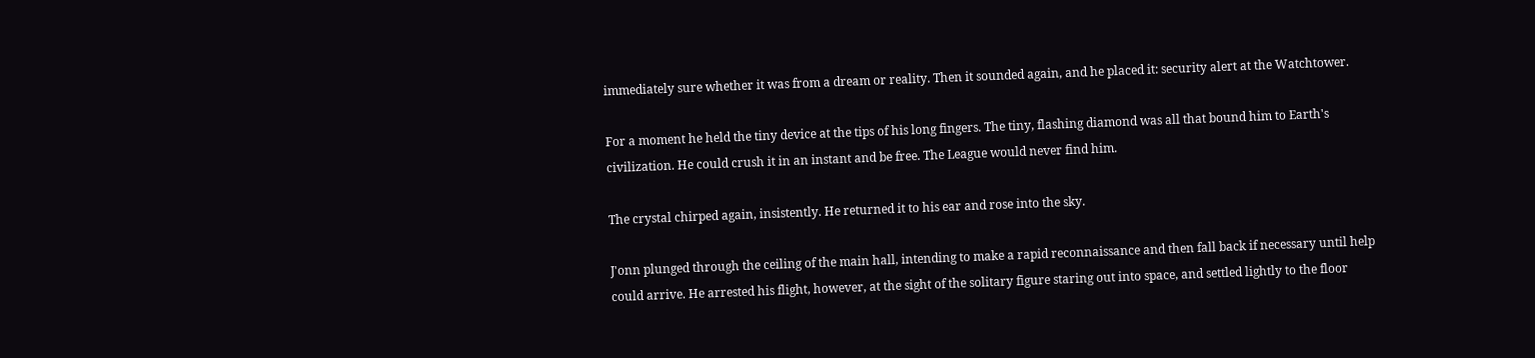immediately sure whether it was from a dream or reality. Then it sounded again, and he placed it: security alert at the Watchtower.

For a moment he held the tiny device at the tips of his long fingers. The tiny, flashing diamond was all that bound him to Earth's civilization. He could crush it in an instant and be free. The League would never find him.

The crystal chirped again, insistently. He returned it to his ear and rose into the sky.

J'onn plunged through the ceiling of the main hall, intending to make a rapid reconnaissance and then fall back if necessary until help could arrive. He arrested his flight, however, at the sight of the solitary figure staring out into space, and settled lightly to the floor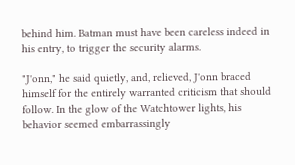behind him. Batman must have been careless indeed in his entry, to trigger the security alarms.

"J'onn," he said quietly, and, relieved, J'onn braced himself for the entirely warranted criticism that should follow. In the glow of the Watchtower lights, his behavior seemed embarrassingly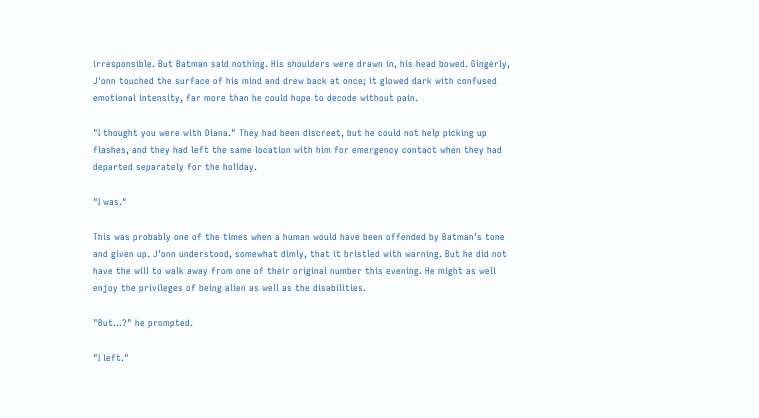irresponsible. But Batman said nothing. His shoulders were drawn in, his head bowed. Gingerly, J'onn touched the surface of his mind and drew back at once; it glowed dark with confused emotional intensity, far more than he could hope to decode without pain.

"I thought you were with Diana." They had been discreet, but he could not help picking up flashes, and they had left the same location with him for emergency contact when they had departed separately for the holiday.

"I was."

This was probably one of the times when a human would have been offended by Batman's tone and given up. J'onn understood, somewhat dimly, that it bristled with warning. But he did not have the will to walk away from one of their original number this evening. He might as well enjoy the privileges of being alien as well as the disabilities.

"But…?" he prompted.

"I left."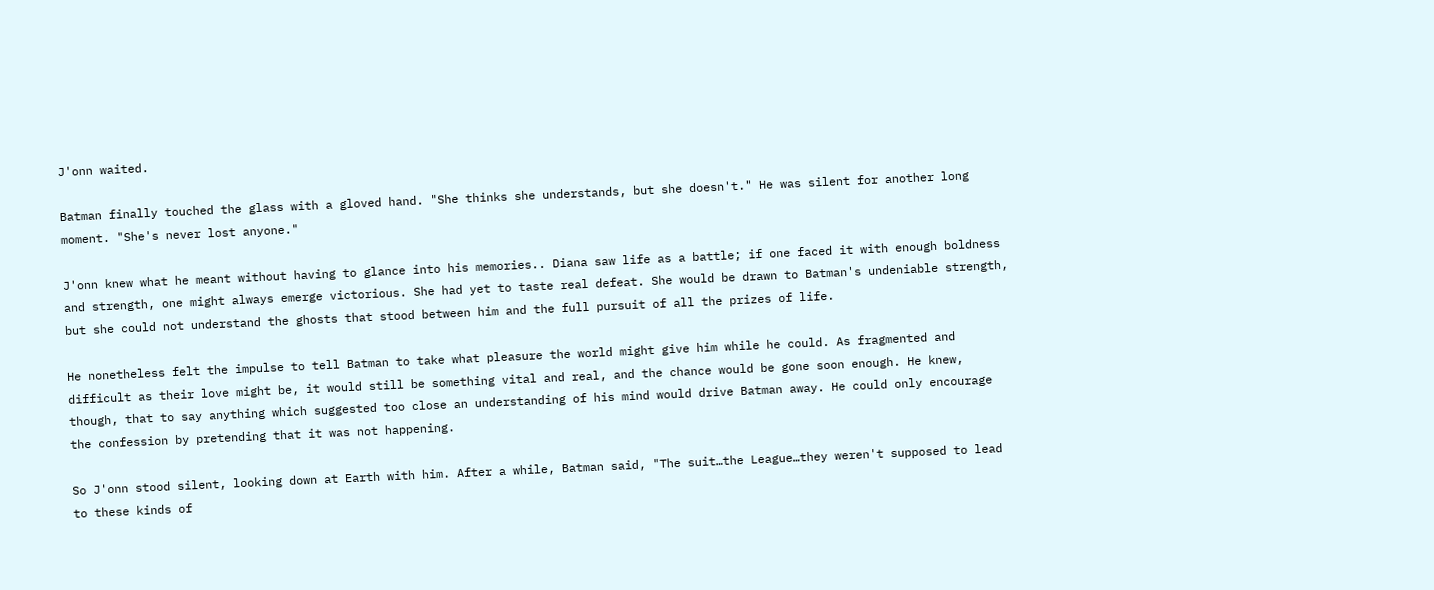J'onn waited.

Batman finally touched the glass with a gloved hand. "She thinks she understands, but she doesn't." He was silent for another long moment. "She's never lost anyone."

J'onn knew what he meant without having to glance into his memories.. Diana saw life as a battle; if one faced it with enough boldness and strength, one might always emerge victorious. She had yet to taste real defeat. She would be drawn to Batman's undeniable strength, but she could not understand the ghosts that stood between him and the full pursuit of all the prizes of life.

He nonetheless felt the impulse to tell Batman to take what pleasure the world might give him while he could. As fragmented and difficult as their love might be, it would still be something vital and real, and the chance would be gone soon enough. He knew, though, that to say anything which suggested too close an understanding of his mind would drive Batman away. He could only encourage the confession by pretending that it was not happening.

So J'onn stood silent, looking down at Earth with him. After a while, Batman said, "The suit…the League…they weren't supposed to lead to these kinds of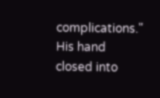complications." His hand closed into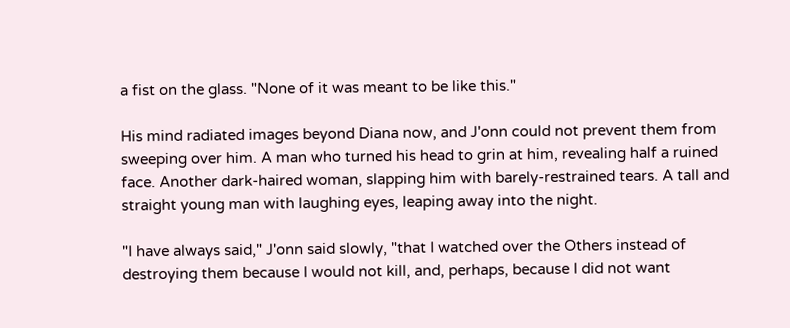a fist on the glass. "None of it was meant to be like this."

His mind radiated images beyond Diana now, and J'onn could not prevent them from sweeping over him. A man who turned his head to grin at him, revealing half a ruined face. Another dark-haired woman, slapping him with barely-restrained tears. A tall and straight young man with laughing eyes, leaping away into the night.

"I have always said," J'onn said slowly, "that I watched over the Others instead of destroying them because I would not kill, and, perhaps, because I did not want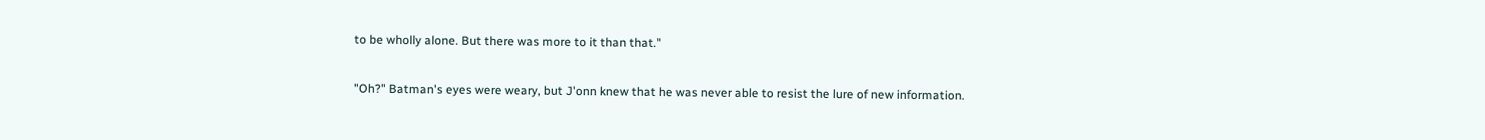to be wholly alone. But there was more to it than that."

"Oh?" Batman's eyes were weary, but J'onn knew that he was never able to resist the lure of new information.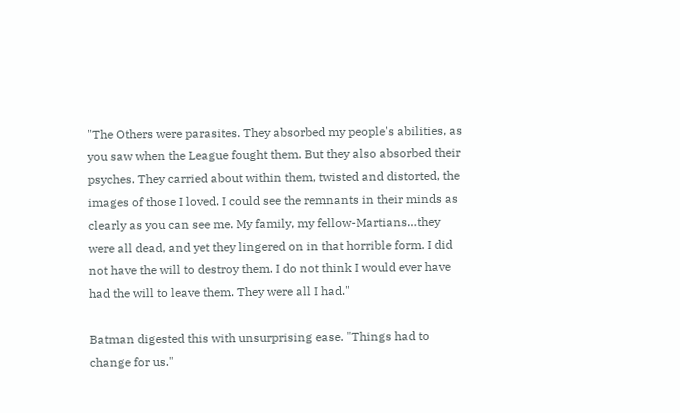"The Others were parasites. They absorbed my people's abilities, as you saw when the League fought them. But they also absorbed their psyches. They carried about within them, twisted and distorted, the images of those I loved. I could see the remnants in their minds as clearly as you can see me. My family, my fellow-Martians…they were all dead, and yet they lingered on in that horrible form. I did not have the will to destroy them. I do not think I would ever have had the will to leave them. They were all I had."

Batman digested this with unsurprising ease. "Things had to change for us."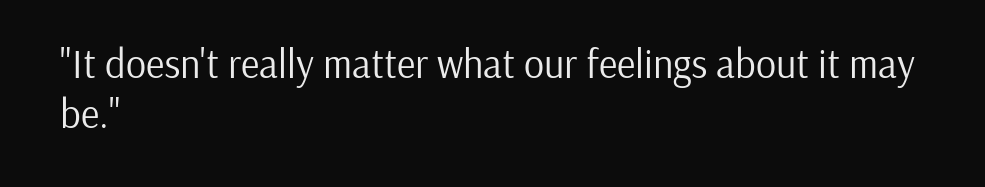"It doesn't really matter what our feelings about it may be."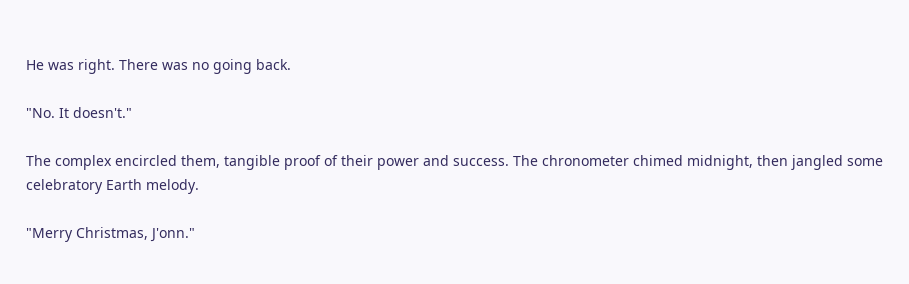He was right. There was no going back.

"No. It doesn't."

The complex encircled them, tangible proof of their power and success. The chronometer chimed midnight, then jangled some celebratory Earth melody.

"Merry Christmas, J'onn."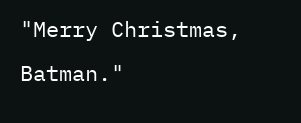"Merry Christmas, Batman."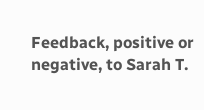Feedback, positive or negative, to Sarah T.